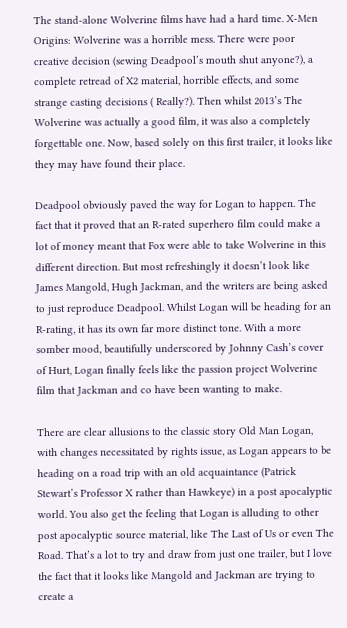The stand-alone Wolverine films have had a hard time. X-Men Origins: Wolverine was a horrible mess. There were poor creative decision (sewing Deadpool’s mouth shut anyone?), a complete retread of X2 material, horrible effects, and some strange casting decisions ( Really?). Then whilst 2013’s The Wolverine was actually a good film, it was also a completely forgettable one. Now, based solely on this first trailer, it looks like they may have found their place.

Deadpool obviously paved the way for Logan to happen. The fact that it proved that an R-rated superhero film could make a lot of money meant that Fox were able to take Wolverine in this different direction. But most refreshingly it doesn’t look like James Mangold, Hugh Jackman, and the writers are being asked to just reproduce Deadpool. Whilst Logan will be heading for an R-rating, it has its own far more distinct tone. With a more somber mood, beautifully underscored by Johnny Cash’s cover of Hurt, Logan finally feels like the passion project Wolverine film that Jackman and co have been wanting to make.

There are clear allusions to the classic story Old Man Logan, with changes necessitated by rights issue, as Logan appears to be heading on a road trip with an old acquaintance (Patrick Stewart’s Professor X rather than Hawkeye) in a post apocalyptic world. You also get the feeling that Logan is alluding to other post apocalyptic source material, like The Last of Us or even The Road. That’s a lot to try and draw from just one trailer, but I love the fact that it looks like Mangold and Jackman are trying to create a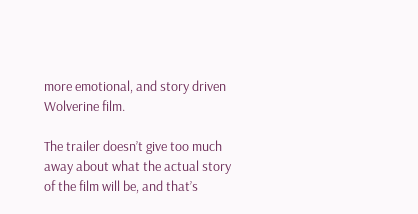more emotional, and story driven Wolverine film.

The trailer doesn’t give too much away about what the actual story of the film will be, and that’s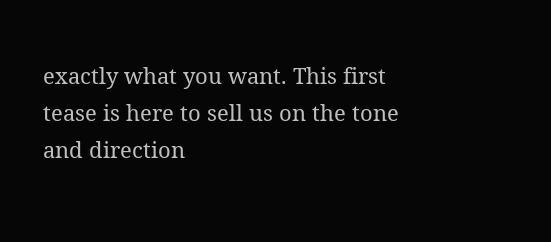exactly what you want. This first tease is here to sell us on the tone and direction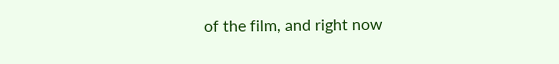of the film, and right now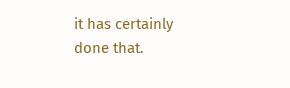it has certainly done that.